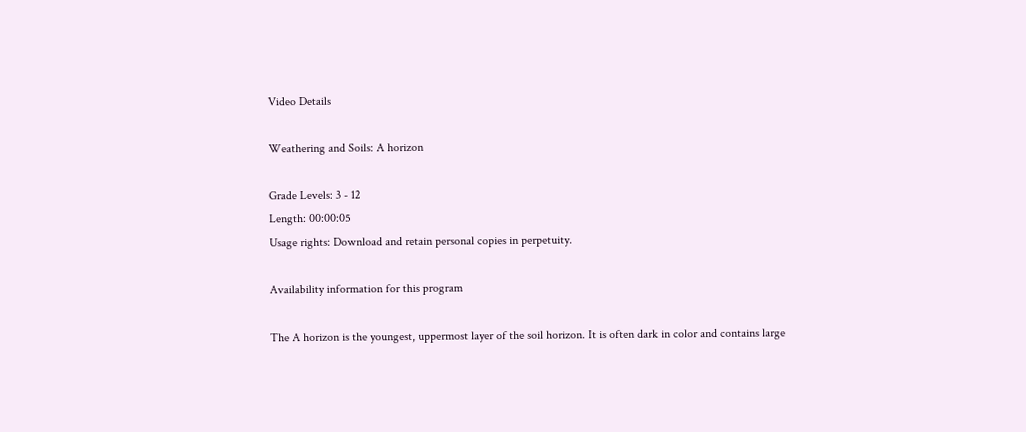Video Details

Weathering and Soils: A horizon

Grade Levels: 3 - 12
Length: 00:00:05
Usage rights: Download and retain personal copies in perpetuity.

Availability information for this program

The A horizon is the youngest, uppermost layer of the soil horizon. It is often dark in color and contains large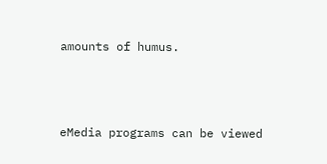amounts of humus.



eMedia programs can be viewed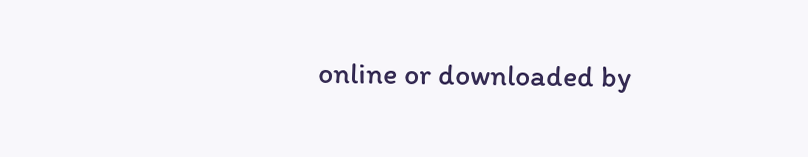online or downloaded by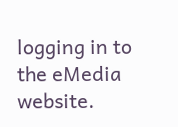logging in to the eMedia website.